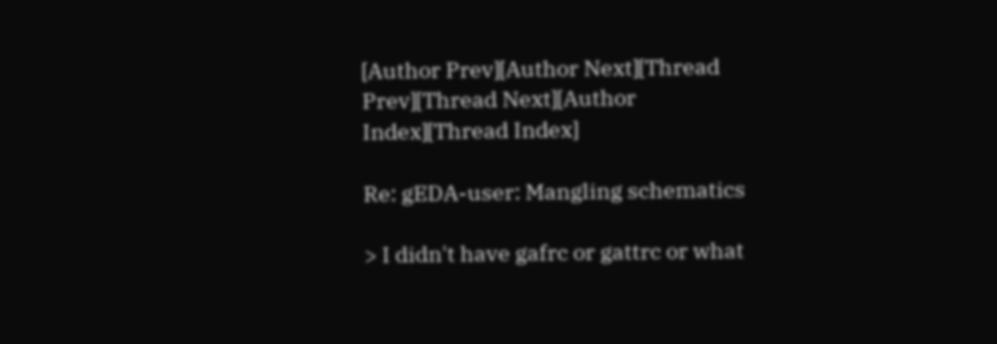[Author Prev][Author Next][Thread Prev][Thread Next][Author Index][Thread Index]

Re: gEDA-user: Mangling schematics

> I didn't have gafrc or gattrc or what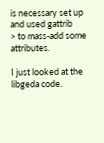is necessary set up and used gattrib
> to mass-add some attributes.

I just looked at the libgeda code.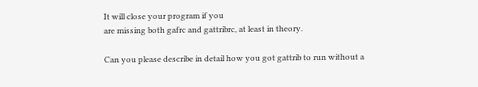It will close your program if you
are missing both gafrc and gattribrc, at least in theory.

Can you please describe in detail how you got gattrib to run without a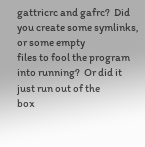gattricrc and gafrc?  Did you create some symlinks, or some empty
files to fool the program into running?  Or did it just run out of the
box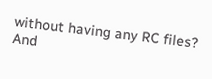without having any RC files?  And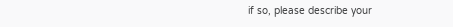if so, please describe your